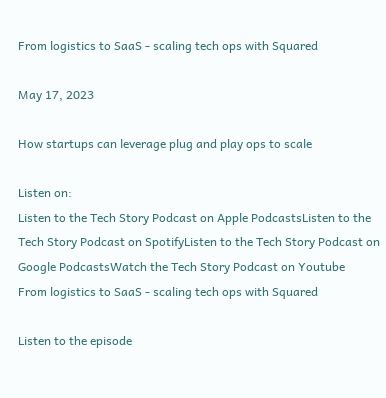From logistics to SaaS - scaling tech ops with Squared

May 17, 2023

How startups can leverage plug and play ops to scale

Listen on:
Listen to the Tech Story Podcast on Apple PodcastsListen to the Tech Story Podcast on SpotifyListen to the Tech Story Podcast on Google PodcastsWatch the Tech Story Podcast on Youtube
From logistics to SaaS - scaling tech ops with Squared

Listen to the episode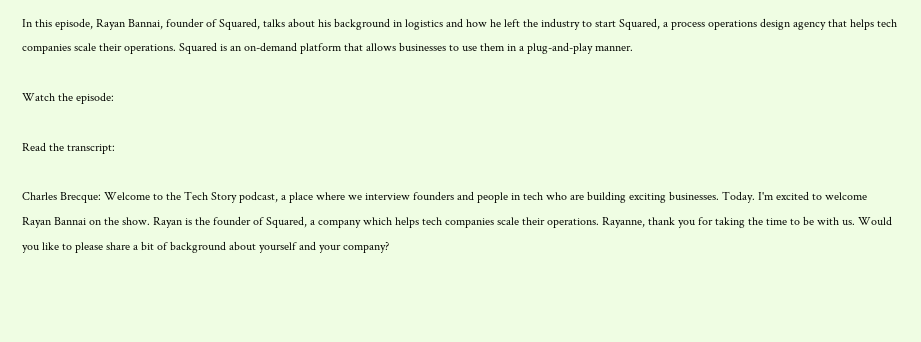In this episode, Rayan Bannai, founder of Squared, talks about his background in logistics and how he left the industry to start Squared, a process operations design agency that helps tech companies scale their operations. Squared is an on-demand platform that allows businesses to use them in a plug-and-play manner.

Watch the episode:

Read the transcript:

Charles Brecque: Welcome to the Tech Story podcast, a place where we interview founders and people in tech who are building exciting businesses. Today. I'm excited to welcome Rayan Bannai on the show. Rayan is the founder of Squared, a company which helps tech companies scale their operations. Rayanne, thank you for taking the time to be with us. Would you like to please share a bit of background about yourself and your company?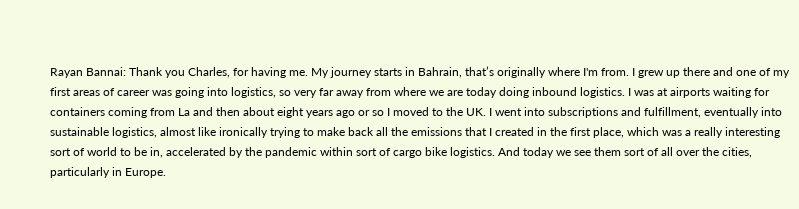Rayan Bannai: Thank you Charles, for having me. My journey starts in Bahrain, that’s originally where I'm from. I grew up there and one of my first areas of career was going into logistics, so very far away from where we are today doing inbound logistics. I was at airports waiting for containers coming from La and then about eight years ago or so I moved to the UK. I went into subscriptions and fulfillment, eventually into sustainable logistics, almost like ironically trying to make back all the emissions that I created in the first place, which was a really interesting sort of world to be in, accelerated by the pandemic within sort of cargo bike logistics. And today we see them sort of all over the cities, particularly in Europe.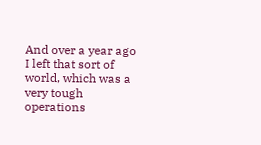And over a year ago I left that sort of world, which was a very tough operations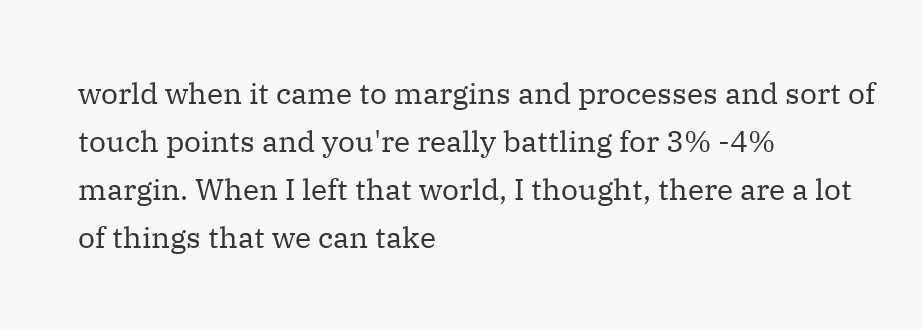world when it came to margins and processes and sort of touch points and you're really battling for 3% -4% margin. When I left that world, I thought, there are a lot of things that we can take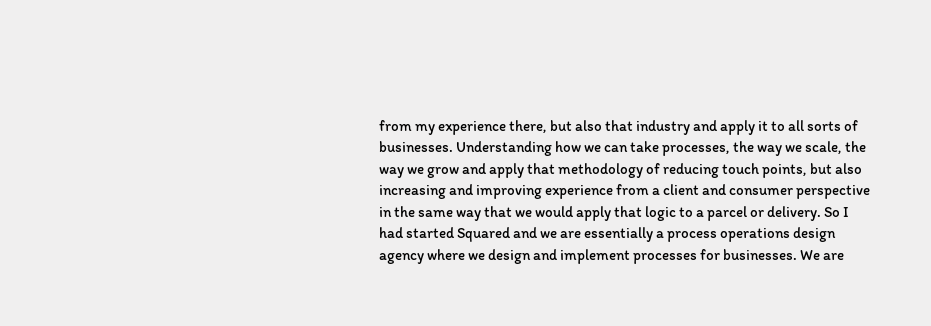from my experience there, but also that industry and apply it to all sorts of businesses. Understanding how we can take processes, the way we scale, the way we grow and apply that methodology of reducing touch points, but also increasing and improving experience from a client and consumer perspective in the same way that we would apply that logic to a parcel or delivery. So I had started Squared and we are essentially a process operations design agency where we design and implement processes for businesses. We are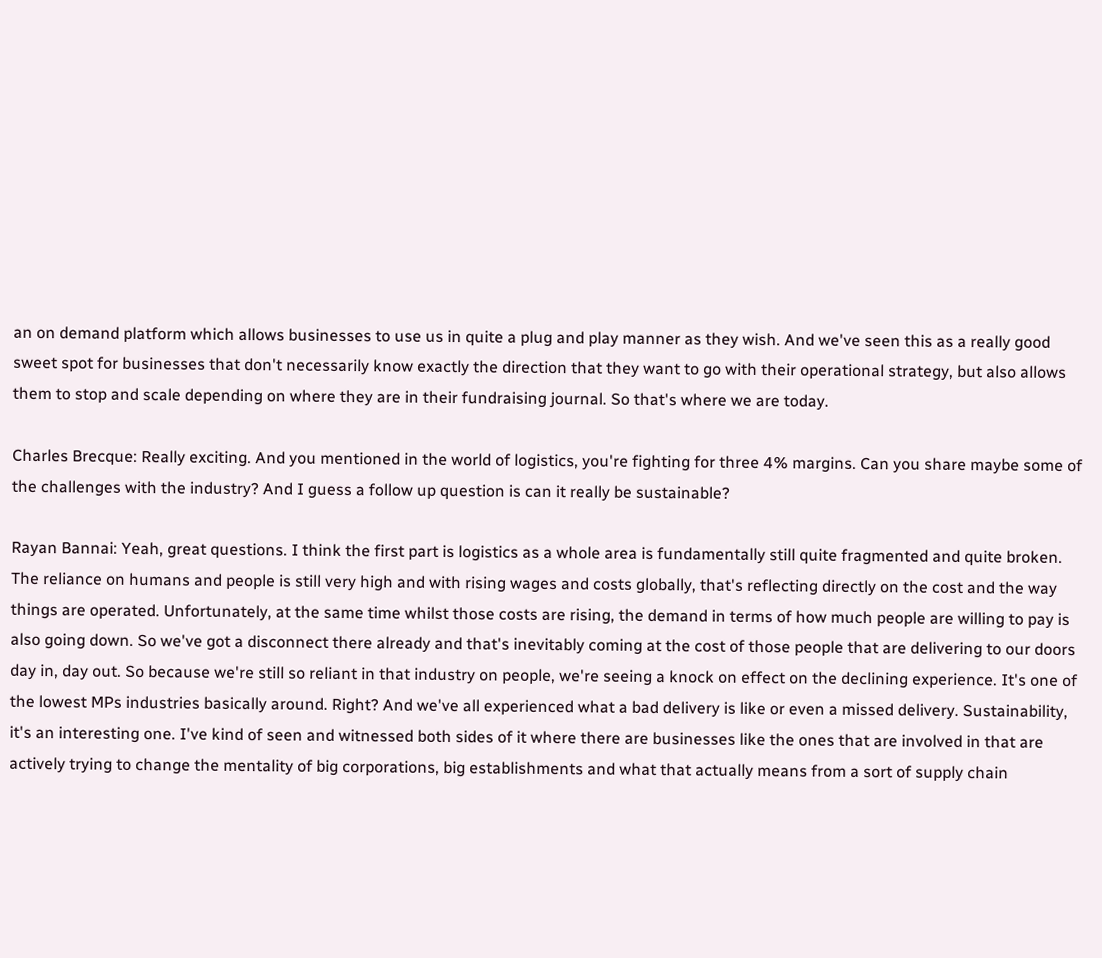an on demand platform which allows businesses to use us in quite a plug and play manner as they wish. And we've seen this as a really good sweet spot for businesses that don't necessarily know exactly the direction that they want to go with their operational strategy, but also allows them to stop and scale depending on where they are in their fundraising journal. So that's where we are today.

Charles Brecque: Really exciting. And you mentioned in the world of logistics, you're fighting for three 4% margins. Can you share maybe some of the challenges with the industry? And I guess a follow up question is can it really be sustainable?

Rayan Bannai: Yeah, great questions. I think the first part is logistics as a whole area is fundamentally still quite fragmented and quite broken. The reliance on humans and people is still very high and with rising wages and costs globally, that's reflecting directly on the cost and the way things are operated. Unfortunately, at the same time whilst those costs are rising, the demand in terms of how much people are willing to pay is also going down. So we've got a disconnect there already and that's inevitably coming at the cost of those people that are delivering to our doors day in, day out. So because we're still so reliant in that industry on people, we're seeing a knock on effect on the declining experience. It's one of the lowest MPs industries basically around. Right? And we've all experienced what a bad delivery is like or even a missed delivery. Sustainability, it's an interesting one. I've kind of seen and witnessed both sides of it where there are businesses like the ones that are involved in that are actively trying to change the mentality of big corporations, big establishments and what that actually means from a sort of supply chain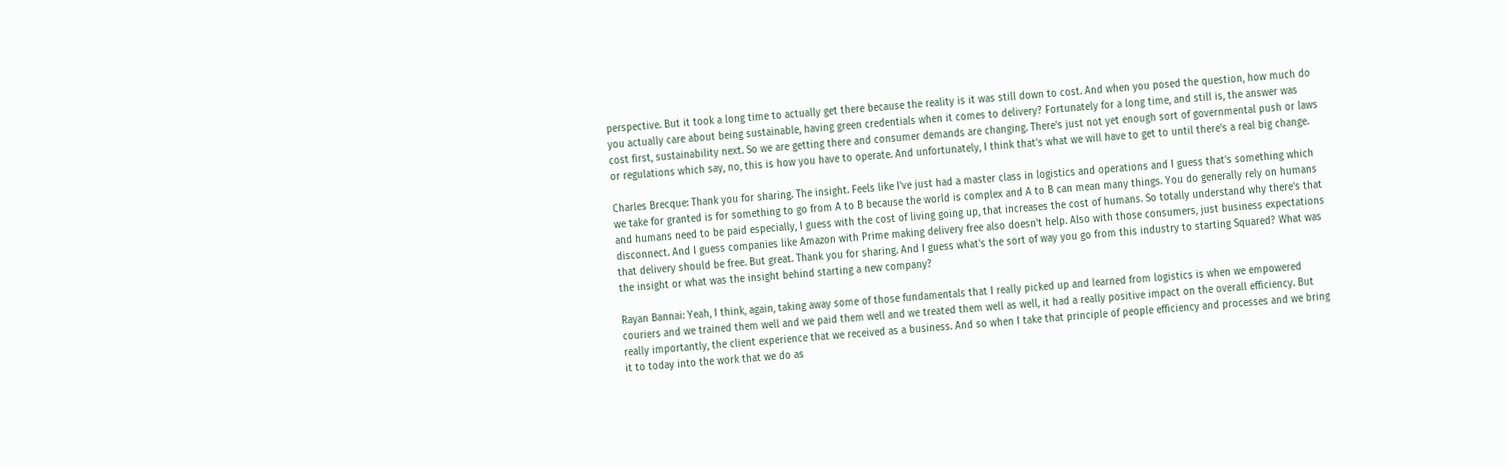perspective. But it took a long time to actually get there because the reality is it was still down to cost. And when you posed the question, how much do you actually care about being sustainable, having green credentials when it comes to delivery? Fortunately for a long time, and still is, the answer was cost first, sustainability next. So we are getting there and consumer demands are changing. There's just not yet enough sort of governmental push or laws or regulations which say, no, this is how you have to operate. And unfortunately, I think that's what we will have to get to until there's a real big change.

Charles Brecque: Thank you for sharing. The insight. Feels like I've just had a master class in logistics and operations and I guess that's something which we take for granted is for something to go from A to B because the world is complex and A to B can mean many things. You do generally rely on humans and humans need to be paid especially, I guess with the cost of living going up, that increases the cost of humans. So totally understand why there's that disconnect. And I guess companies like Amazon with Prime making delivery free also doesn't help. Also with those consumers, just business expectations that delivery should be free. But great. Thank you for sharing. And I guess what's the sort of way you go from this industry to starting Squared? What was the insight or what was the insight behind starting a new company?

Rayan Bannai: Yeah, I think, again, taking away some of those fundamentals that I really picked up and learned from logistics is when we empowered couriers and we trained them well and we paid them well and we treated them well as well, it had a really positive impact on the overall efficiency. But really importantly, the client experience that we received as a business. And so when I take that principle of people efficiency and processes and we bring it to today into the work that we do as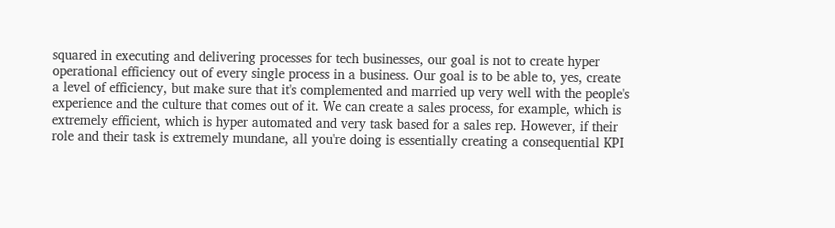squared in executing and delivering processes for tech businesses, our goal is not to create hyper operational efficiency out of every single process in a business. Our goal is to be able to, yes, create a level of efficiency, but make sure that it's complemented and married up very well with the people's experience and the culture that comes out of it. We can create a sales process, for example, which is extremely efficient, which is hyper automated and very task based for a sales rep. However, if their role and their task is extremely mundane, all you're doing is essentially creating a consequential KPI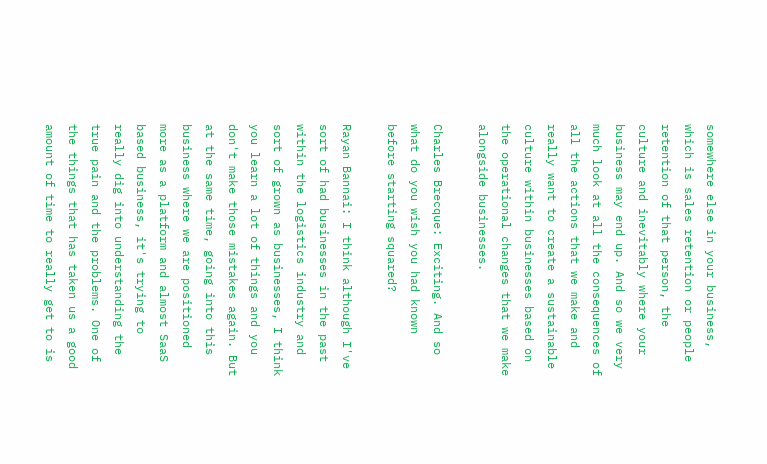somewhere else in your business, which is sales retention or people retention of that person, the culture and inevitably where your business may end up. And so we very much look at all the consequences of all the actions that we make and really want to create a sustainable culture within businesses based on the operational changes that we make alongside businesses.

Charles Brecque: Exciting. And so what do you wish you had known before starting squared?

Rayan Bannai: I think although I've sort of had businesses in the past within the logistics industry and sort of grown as businesses, I think you learn a lot of things and you don't make those mistakes again. But at the same time, going into this business where we are positioned more as a platform and almost SaaS based business, it's trying to really dig into understanding the true pain and the problems. One of the things that has taken us a good amount of time to really get to is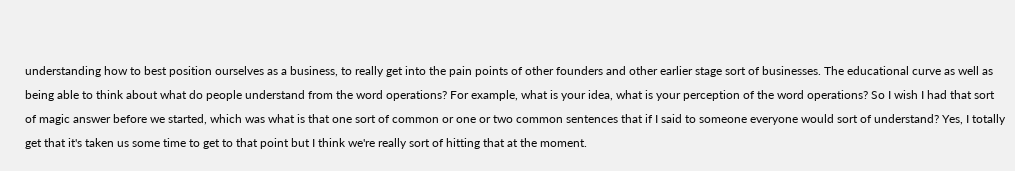understanding how to best position ourselves as a business, to really get into the pain points of other founders and other earlier stage sort of businesses. The educational curve as well as being able to think about what do people understand from the word operations? For example, what is your idea, what is your perception of the word operations? So I wish I had that sort of magic answer before we started, which was what is that one sort of common or one or two common sentences that if I said to someone everyone would sort of understand? Yes, I totally get that it's taken us some time to get to that point but I think we're really sort of hitting that at the moment.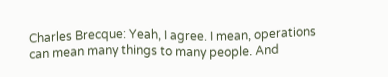Charles Brecque: Yeah, I agree. I mean, operations can mean many things to many people. And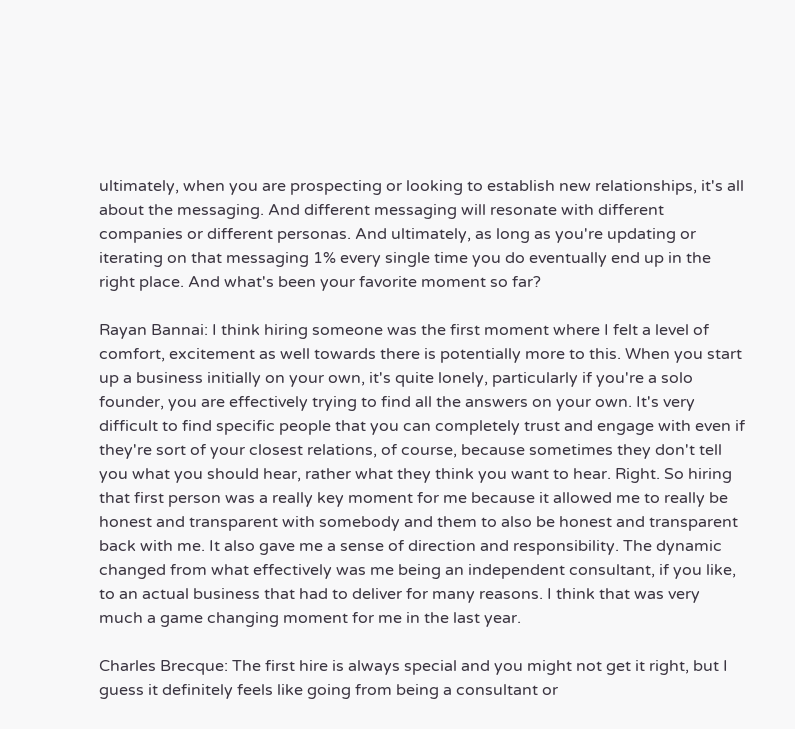ultimately, when you are prospecting or looking to establish new relationships, it's all about the messaging. And different messaging will resonate with different companies or different personas. And ultimately, as long as you're updating or iterating on that messaging 1% every single time you do eventually end up in the right place. And what's been your favorite moment so far?

Rayan Bannai: I think hiring someone was the first moment where I felt a level of comfort, excitement as well towards there is potentially more to this. When you start up a business initially on your own, it's quite lonely, particularly if you're a solo founder, you are effectively trying to find all the answers on your own. It's very difficult to find specific people that you can completely trust and engage with even if they're sort of your closest relations, of course, because sometimes they don't tell you what you should hear, rather what they think you want to hear. Right. So hiring that first person was a really key moment for me because it allowed me to really be honest and transparent with somebody and them to also be honest and transparent back with me. It also gave me a sense of direction and responsibility. The dynamic changed from what effectively was me being an independent consultant, if you like, to an actual business that had to deliver for many reasons. I think that was very much a game changing moment for me in the last year.

Charles Brecque: The first hire is always special and you might not get it right, but I guess it definitely feels like going from being a consultant or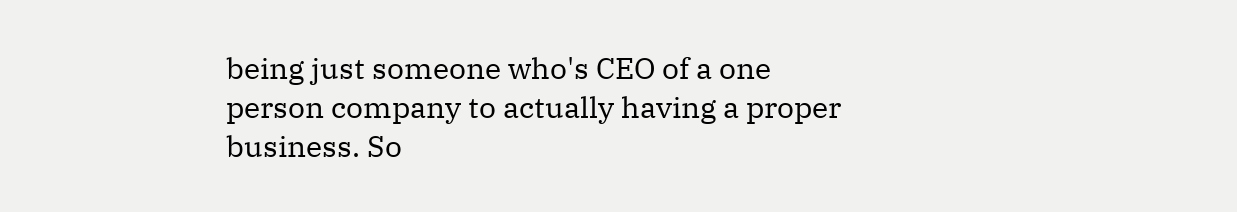being just someone who's CEO of a one person company to actually having a proper business. So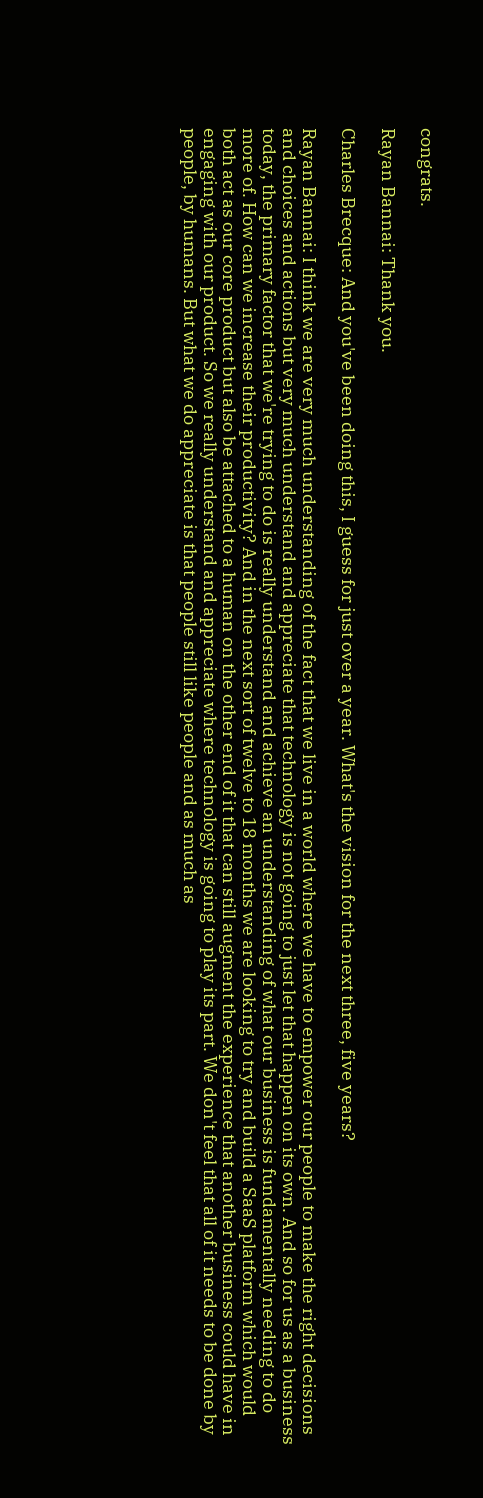congrats.

Rayan Bannai: Thank you.

Charles Brecque: And you've been doing this, I guess for just over a year. What's the vision for the next three, five years?

Rayan Bannai: I think we are very much understanding of the fact that we live in a world where we have to empower our people to make the right decisions and choices and actions but very much understand and appreciate that technology is not going to just let that happen on its own. And so for us as a business today, the primary factor that we're trying to do is really understand and achieve an understanding of what our business is fundamentally needing to do more of. How can we increase their productivity? And in the next sort of twelve to 18 months we are looking to try and build a SaaS platform which would both act as our core product but also be attached to a human on the other end of it that can still augment the experience that another business could have in engaging with our product. So we really understand and appreciate where technology is going to play its part. We don't feel that all of it needs to be done by people, by humans. But what we do appreciate is that people still like people and as much as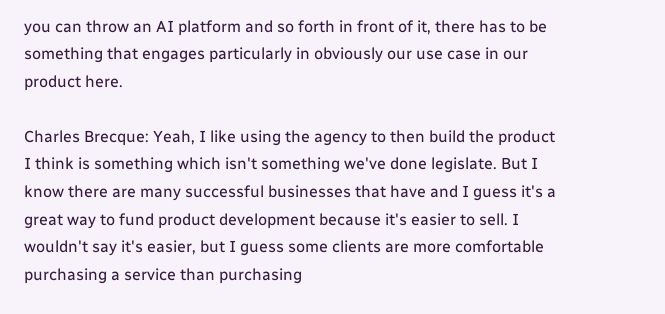you can throw an AI platform and so forth in front of it, there has to be something that engages particularly in obviously our use case in our product here.

Charles Brecque: Yeah, I like using the agency to then build the product I think is something which isn't something we've done legislate. But I know there are many successful businesses that have and I guess it's a great way to fund product development because it's easier to sell. I wouldn't say it's easier, but I guess some clients are more comfortable purchasing a service than purchasing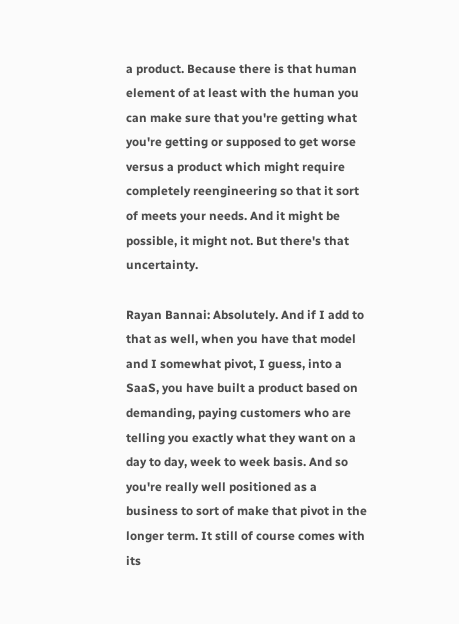a product. Because there is that human element of at least with the human you can make sure that you're getting what you're getting or supposed to get worse versus a product which might require completely reengineering so that it sort of meets your needs. And it might be possible, it might not. But there's that uncertainty.

Rayan Bannai: Absolutely. And if I add to that as well, when you have that model and I somewhat pivot, I guess, into a SaaS, you have built a product based on demanding, paying customers who are telling you exactly what they want on a day to day, week to week basis. And so you're really well positioned as a business to sort of make that pivot in the longer term. It still of course comes with its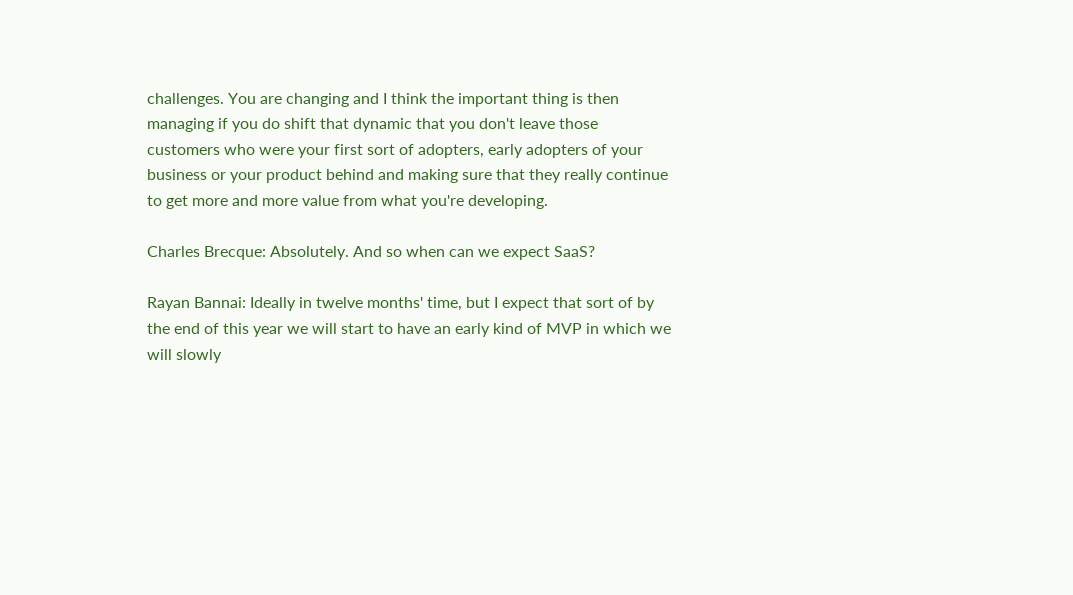challenges. You are changing and I think the important thing is then managing if you do shift that dynamic that you don't leave those customers who were your first sort of adopters, early adopters of your business or your product behind and making sure that they really continue to get more and more value from what you're developing.

Charles Brecque: Absolutely. And so when can we expect SaaS?

Rayan Bannai: Ideally in twelve months' time, but I expect that sort of by the end of this year we will start to have an early kind of MVP in which we will slowly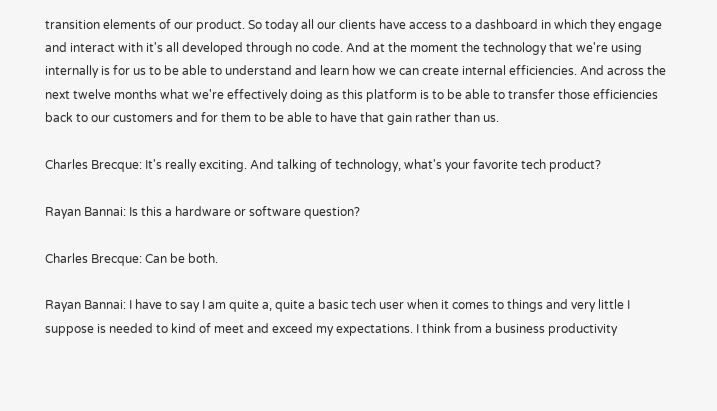transition elements of our product. So today all our clients have access to a dashboard in which they engage and interact with it's all developed through no code. And at the moment the technology that we're using internally is for us to be able to understand and learn how we can create internal efficiencies. And across the next twelve months what we're effectively doing as this platform is to be able to transfer those efficiencies back to our customers and for them to be able to have that gain rather than us.

Charles Brecque: It's really exciting. And talking of technology, what's your favorite tech product?

Rayan Bannai: Is this a hardware or software question?

Charles Brecque: Can be both.

Rayan Bannai: I have to say I am quite a, quite a basic tech user when it comes to things and very little I suppose is needed to kind of meet and exceed my expectations. I think from a business productivity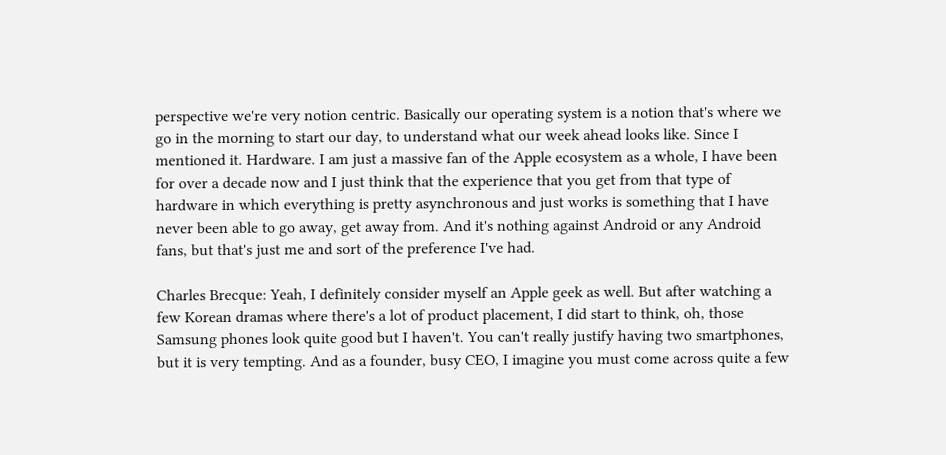perspective we're very notion centric. Basically our operating system is a notion that's where we go in the morning to start our day, to understand what our week ahead looks like. Since I mentioned it. Hardware. I am just a massive fan of the Apple ecosystem as a whole, I have been for over a decade now and I just think that the experience that you get from that type of hardware in which everything is pretty asynchronous and just works is something that I have never been able to go away, get away from. And it's nothing against Android or any Android fans, but that's just me and sort of the preference I've had.

Charles Brecque: Yeah, I definitely consider myself an Apple geek as well. But after watching a few Korean dramas where there's a lot of product placement, I did start to think, oh, those Samsung phones look quite good but I haven't. You can't really justify having two smartphones, but it is very tempting. And as a founder, busy CEO, I imagine you must come across quite a few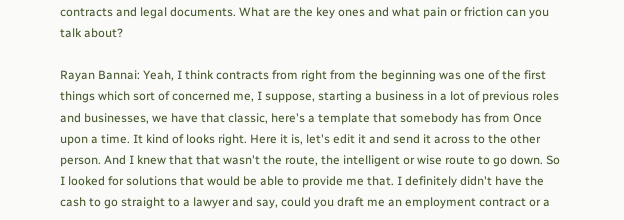contracts and legal documents. What are the key ones and what pain or friction can you talk about?

Rayan Bannai: Yeah, I think contracts from right from the beginning was one of the first things which sort of concerned me, I suppose, starting a business in a lot of previous roles and businesses, we have that classic, here's a template that somebody has from Once upon a time. It kind of looks right. Here it is, let's edit it and send it across to the other person. And I knew that that wasn't the route, the intelligent or wise route to go down. So I looked for solutions that would be able to provide me that. I definitely didn't have the cash to go straight to a lawyer and say, could you draft me an employment contract or a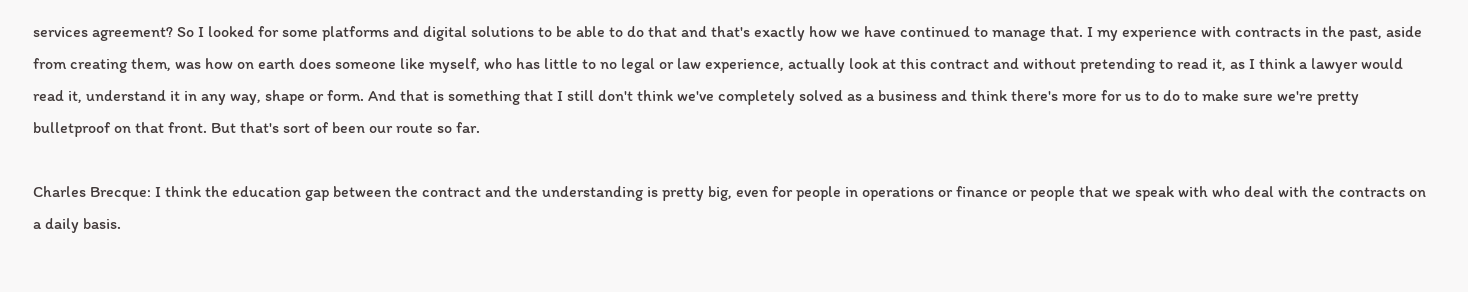services agreement? So I looked for some platforms and digital solutions to be able to do that and that's exactly how we have continued to manage that. I my experience with contracts in the past, aside from creating them, was how on earth does someone like myself, who has little to no legal or law experience, actually look at this contract and without pretending to read it, as I think a lawyer would read it, understand it in any way, shape or form. And that is something that I still don't think we've completely solved as a business and think there's more for us to do to make sure we're pretty bulletproof on that front. But that's sort of been our route so far.

Charles Brecque: I think the education gap between the contract and the understanding is pretty big, even for people in operations or finance or people that we speak with who deal with the contracts on a daily basis.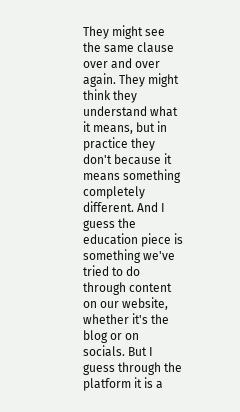They might see the same clause over and over again. They might think they understand what it means, but in practice they don't because it means something completely different. And I guess the education piece is something we've tried to do through content on our website, whether it's the blog or on socials. But I guess through the platform it is a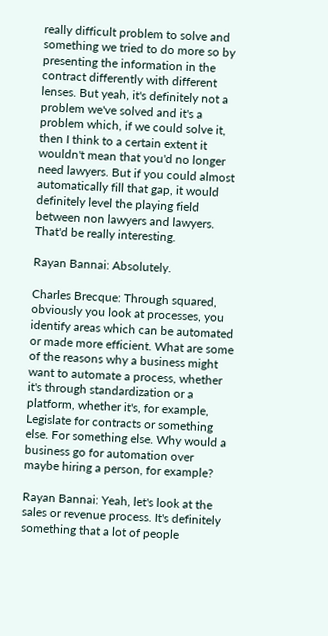really difficult problem to solve and something we tried to do more so by presenting the information in the contract differently with different lenses. But yeah, it's definitely not a problem we've solved and it's a problem which, if we could solve it, then I think to a certain extent it wouldn't mean that you'd no longer need lawyers. But if you could almost automatically fill that gap, it would definitely level the playing field between non lawyers and lawyers. That'd be really interesting.

Rayan Bannai: Absolutely.

Charles Brecque: Through squared, obviously you look at processes, you identify areas which can be automated or made more efficient. What are some of the reasons why a business might want to automate a process, whether it's through standardization or a platform, whether it's, for example, Legislate for contracts or something else. For something else. Why would a business go for automation over maybe hiring a person, for example?

Rayan Bannai: Yeah, let's look at the sales or revenue process. It's definitely something that a lot of people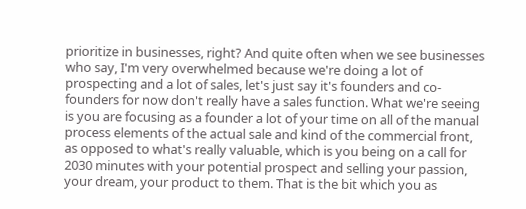prioritize in businesses, right? And quite often when we see businesses who say, I'm very overwhelmed because we're doing a lot of prospecting and a lot of sales, let's just say it's founders and co-founders for now don't really have a sales function. What we're seeing is you are focusing as a founder a lot of your time on all of the manual process elements of the actual sale and kind of the commercial front, as opposed to what's really valuable, which is you being on a call for 2030 minutes with your potential prospect and selling your passion, your dream, your product to them. That is the bit which you as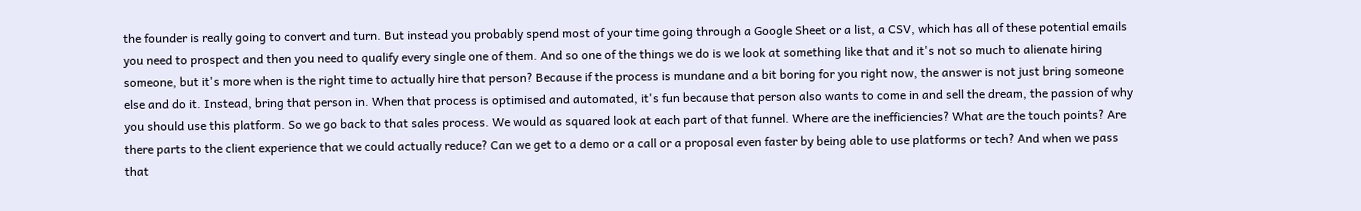the founder is really going to convert and turn. But instead you probably spend most of your time going through a Google Sheet or a list, a CSV, which has all of these potential emails you need to prospect and then you need to qualify every single one of them. And so one of the things we do is we look at something like that and it's not so much to alienate hiring someone, but it's more when is the right time to actually hire that person? Because if the process is mundane and a bit boring for you right now, the answer is not just bring someone else and do it. Instead, bring that person in. When that process is optimised and automated, it's fun because that person also wants to come in and sell the dream, the passion of why you should use this platform. So we go back to that sales process. We would as squared look at each part of that funnel. Where are the inefficiencies? What are the touch points? Are there parts to the client experience that we could actually reduce? Can we get to a demo or a call or a proposal even faster by being able to use platforms or tech? And when we pass that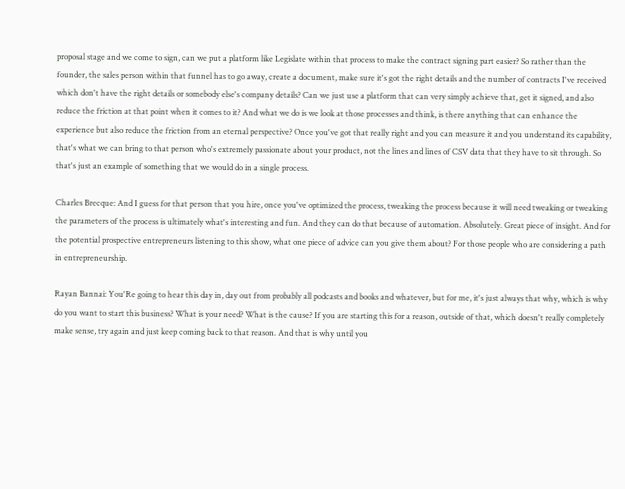proposal stage and we come to sign, can we put a platform like Legislate within that process to make the contract signing part easier? So rather than the founder, the sales person within that funnel has to go away, create a document, make sure it's got the right details and the number of contracts I've received which don't have the right details or somebody else's company details? Can we just use a platform that can very simply achieve that, get it signed, and also reduce the friction at that point when it comes to it? And what we do is we look at those processes and think, is there anything that can enhance the experience but also reduce the friction from an eternal perspective? Once you've got that really right and you can measure it and you understand its capability, that's what we can bring to that person who's extremely passionate about your product, not the lines and lines of CSV data that they have to sit through. So that's just an example of something that we would do in a single process.

Charles Brecque: And I guess for that person that you hire, once you've optimized the process, tweaking the process because it will need tweaking or tweaking the parameters of the process is ultimately what's interesting and fun. And they can do that because of automation. Absolutely. Great piece of insight. And for the potential prospective entrepreneurs listening to this show, what one piece of advice can you give them about? For those people who are considering a path in entrepreneurship.

Rayan Bannai: You'Re going to hear this day in, day out from probably all podcasts and books and whatever, but for me, it's just always that why, which is why do you want to start this business? What is your need? What is the cause? If you are starting this for a reason, outside of that, which doesn't really completely make sense, try again and just keep coming back to that reason. And that is why until you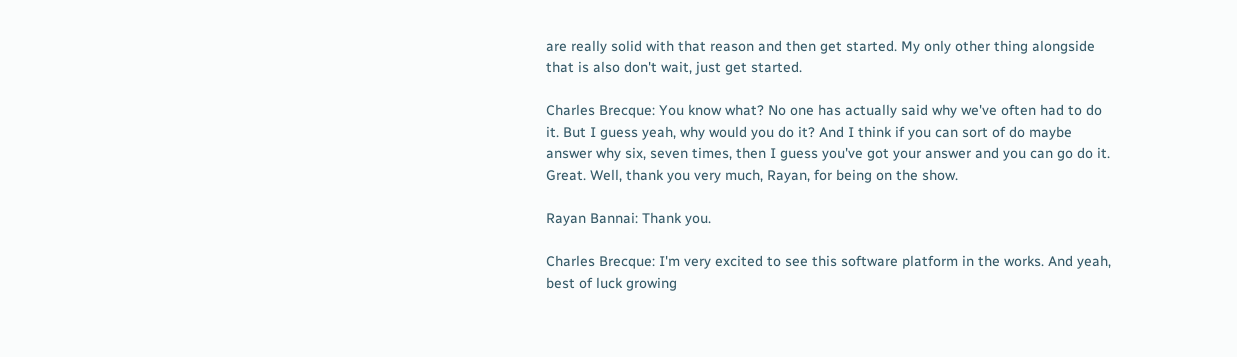are really solid with that reason and then get started. My only other thing alongside that is also don't wait, just get started.

Charles Brecque: You know what? No one has actually said why we've often had to do it. But I guess yeah, why would you do it? And I think if you can sort of do maybe answer why six, seven times, then I guess you've got your answer and you can go do it. Great. Well, thank you very much, Rayan, for being on the show.

Rayan Bannai: Thank you.

Charles Brecque: I'm very excited to see this software platform in the works. And yeah, best of luck growing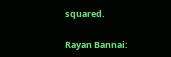squared.

Rayan Bannai: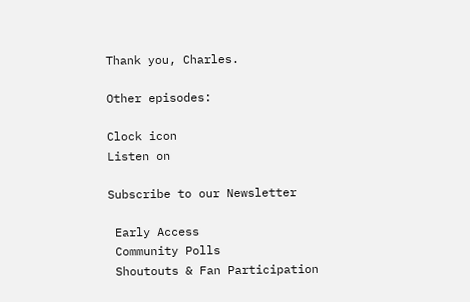Thank you, Charles.

Other episodes:

Clock icon
Listen on

Subscribe to our Newsletter

 Early Access
 Community Polls
 Shoutouts & Fan Participation